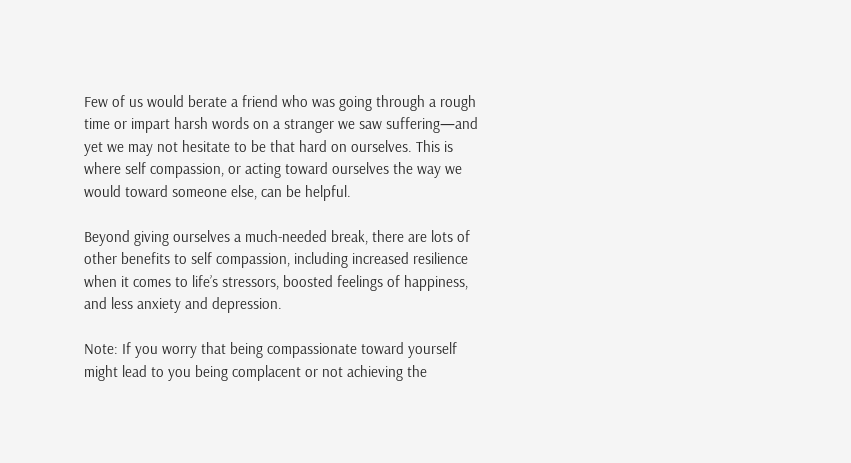Few of us would berate a friend who was going through a rough time or impart harsh words on a stranger we saw suffering—and yet we may not hesitate to be that hard on ourselves. This is where self compassion, or acting toward ourselves the way we would toward someone else, can be helpful.

Beyond giving ourselves a much-needed break, there are lots of other benefits to self compassion, including increased resilience when it comes to life’s stressors, boosted feelings of happiness, and less anxiety and depression.

Note: If you worry that being compassionate toward yourself might lead to you being complacent or not achieving the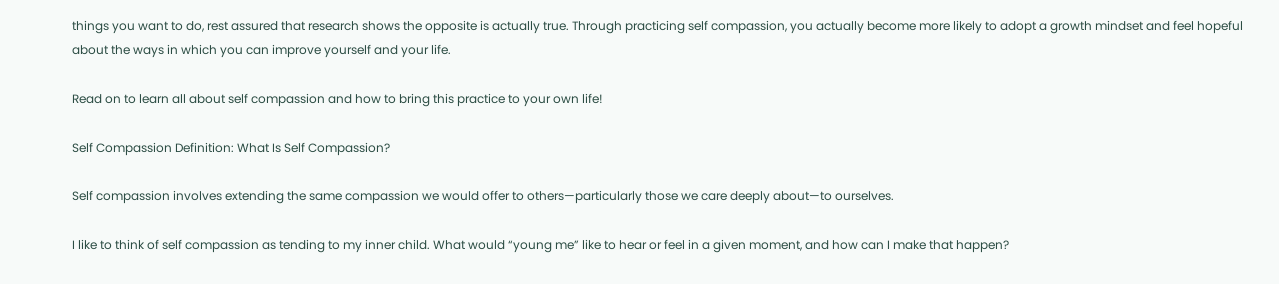things you want to do, rest assured that research shows the opposite is actually true. Through practicing self compassion, you actually become more likely to adopt a growth mindset and feel hopeful about the ways in which you can improve yourself and your life.

Read on to learn all about self compassion and how to bring this practice to your own life!

Self Compassion Definition: What Is Self Compassion?

Self compassion involves extending the same compassion we would offer to others—particularly those we care deeply about—to ourselves.

I like to think of self compassion as tending to my inner child. What would “young me” like to hear or feel in a given moment, and how can I make that happen?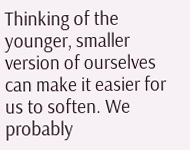Thinking of the younger, smaller version of ourselves can make it easier for us to soften. We probably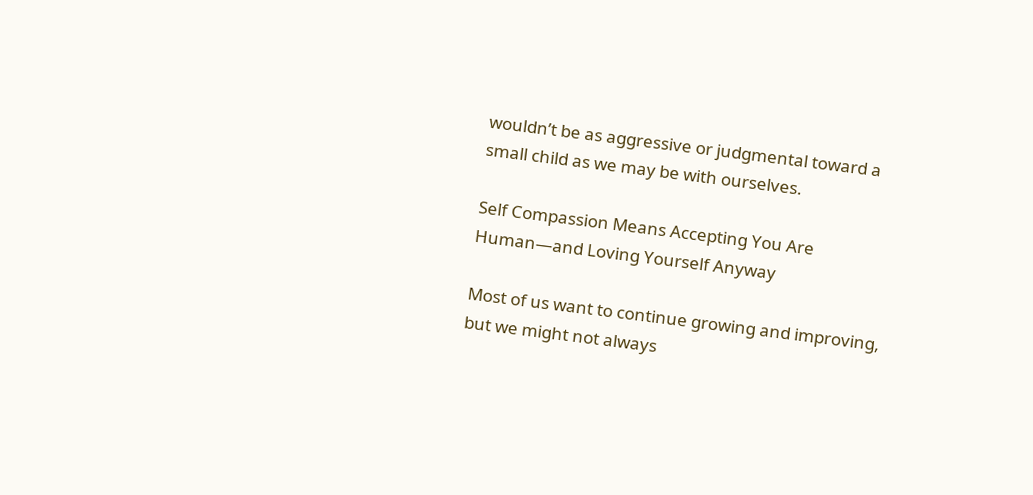wouldn’t be as aggressive or judgmental toward a small child as we may be with ourselves.

Self Compassion Means Accepting You Are Human—and Loving Yourself Anyway

Most of us want to continue growing and improving, but we might not always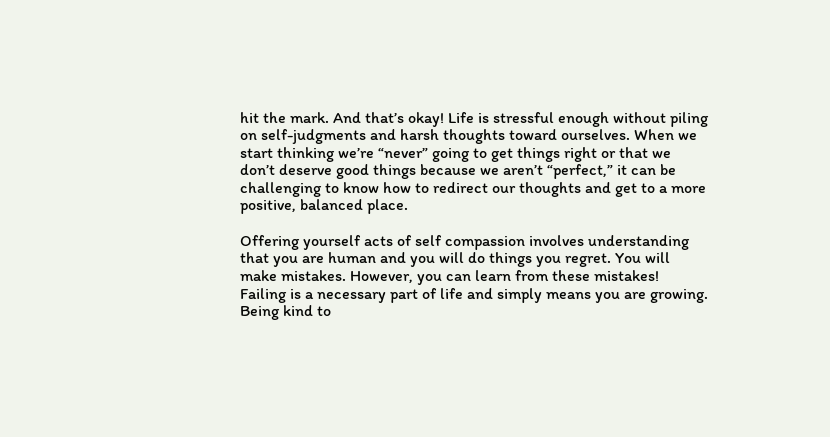hit the mark. And that’s okay! Life is stressful enough without piling on self-judgments and harsh thoughts toward ourselves. When we start thinking we’re “never” going to get things right or that we don’t deserve good things because we aren’t “perfect,” it can be challenging to know how to redirect our thoughts and get to a more positive, balanced place.

Offering yourself acts of self compassion involves understanding that you are human and you will do things you regret. You will make mistakes. However, you can learn from these mistakes! Failing is a necessary part of life and simply means you are growing. Being kind to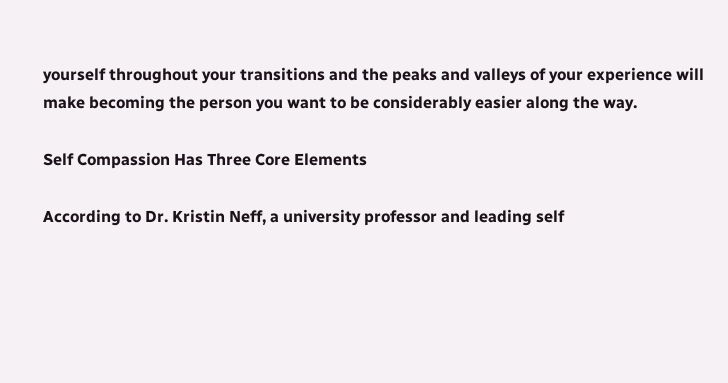yourself throughout your transitions and the peaks and valleys of your experience will make becoming the person you want to be considerably easier along the way.

Self Compassion Has Three Core Elements

According to Dr. Kristin Neff, a university professor and leading self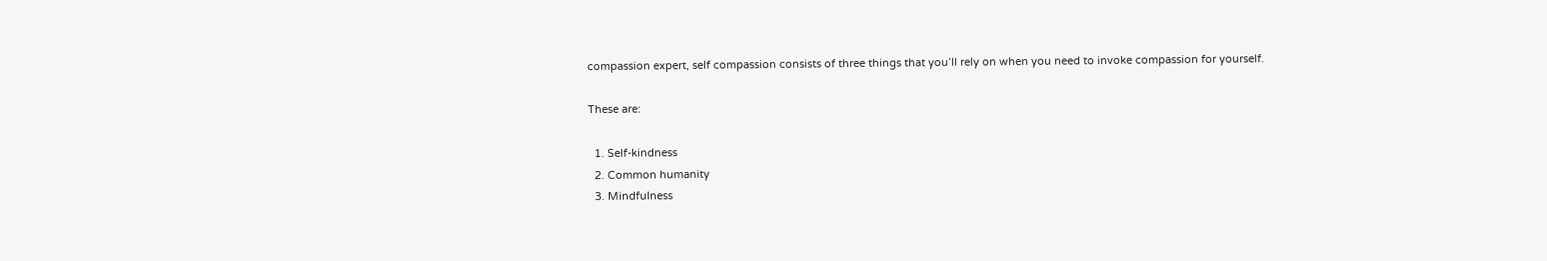compassion expert, self compassion consists of three things that you’ll rely on when you need to invoke compassion for yourself.

These are:

  1. Self-kindness
  2. Common humanity
  3. Mindfulness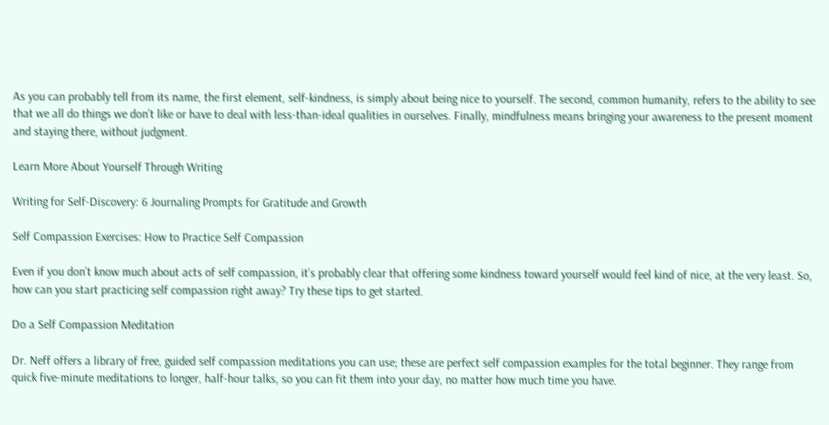As you can probably tell from its name, the first element, self-kindness, is simply about being nice to yourself. The second, common humanity, refers to the ability to see that we all do things we don’t like or have to deal with less-than-ideal qualities in ourselves. Finally, mindfulness means bringing your awareness to the present moment and staying there, without judgment.

Learn More About Yourself Through Writing

Writing for Self-Discovery: 6 Journaling Prompts for Gratitude and Growth

Self Compassion Exercises: How to Practice Self Compassion

Even if you don’t know much about acts of self compassion, it’s probably clear that offering some kindness toward yourself would feel kind of nice, at the very least. So, how can you start practicing self compassion right away? Try these tips to get started.

Do a Self Compassion Meditation

Dr. Neff offers a library of free, guided self compassion meditations you can use; these are perfect self compassion examples for the total beginner. They range from quick five-minute meditations to longer, half-hour talks, so you can fit them into your day, no matter how much time you have.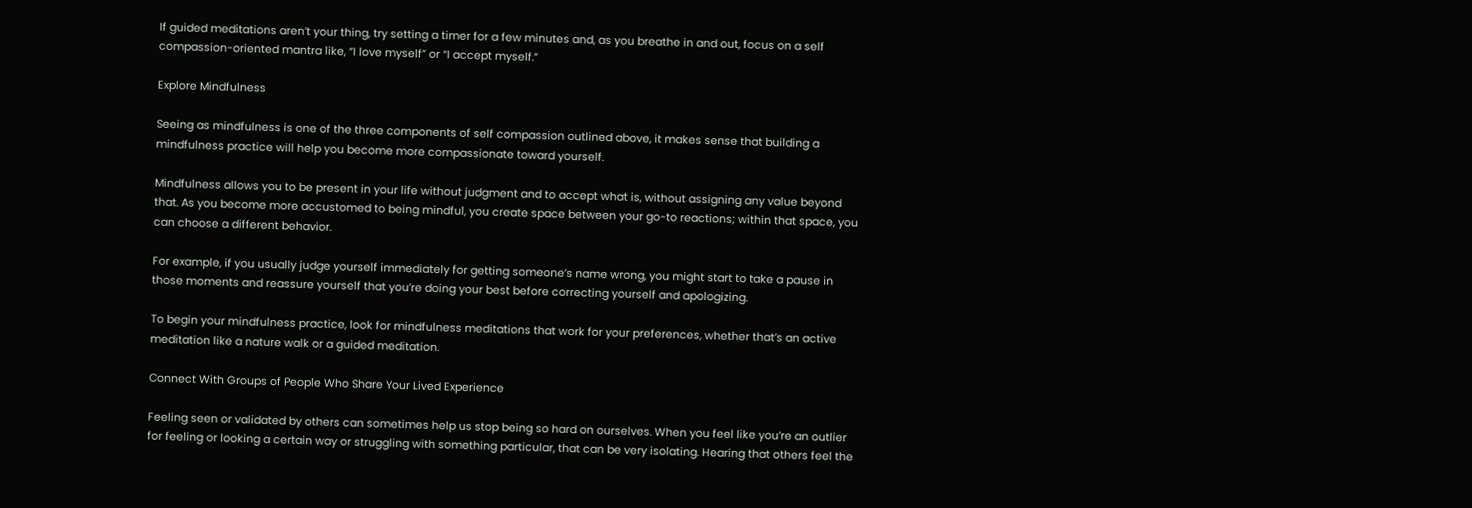If guided meditations aren’t your thing, try setting a timer for a few minutes and, as you breathe in and out, focus on a self compassion-oriented mantra like, “I love myself” or “I accept myself.”

Explore Mindfulness

Seeing as mindfulness is one of the three components of self compassion outlined above, it makes sense that building a mindfulness practice will help you become more compassionate toward yourself.

Mindfulness allows you to be present in your life without judgment and to accept what is, without assigning any value beyond that. As you become more accustomed to being mindful, you create space between your go-to reactions; within that space, you can choose a different behavior.

For example, if you usually judge yourself immediately for getting someone’s name wrong, you might start to take a pause in those moments and reassure yourself that you’re doing your best before correcting yourself and apologizing.

To begin your mindfulness practice, look for mindfulness meditations that work for your preferences, whether that’s an active meditation like a nature walk or a guided meditation.

Connect With Groups of People Who Share Your Lived Experience

Feeling seen or validated by others can sometimes help us stop being so hard on ourselves. When you feel like you’re an outlier for feeling or looking a certain way or struggling with something particular, that can be very isolating. Hearing that others feel the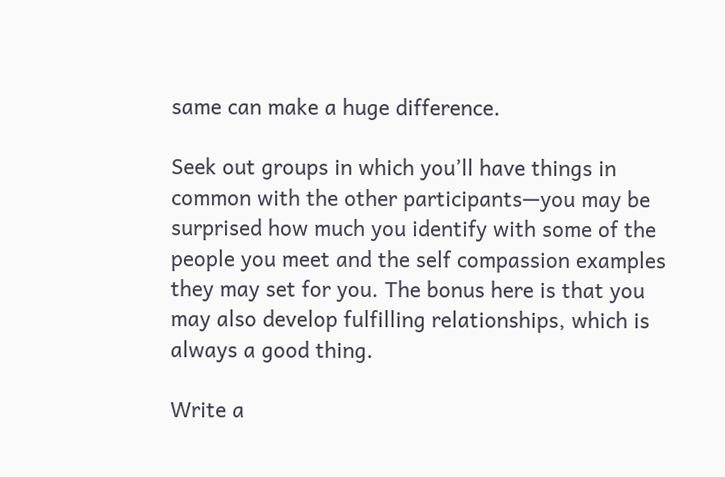same can make a huge difference.

Seek out groups in which you’ll have things in common with the other participants—you may be surprised how much you identify with some of the people you meet and the self compassion examples they may set for you. The bonus here is that you may also develop fulfilling relationships, which is always a good thing.

Write a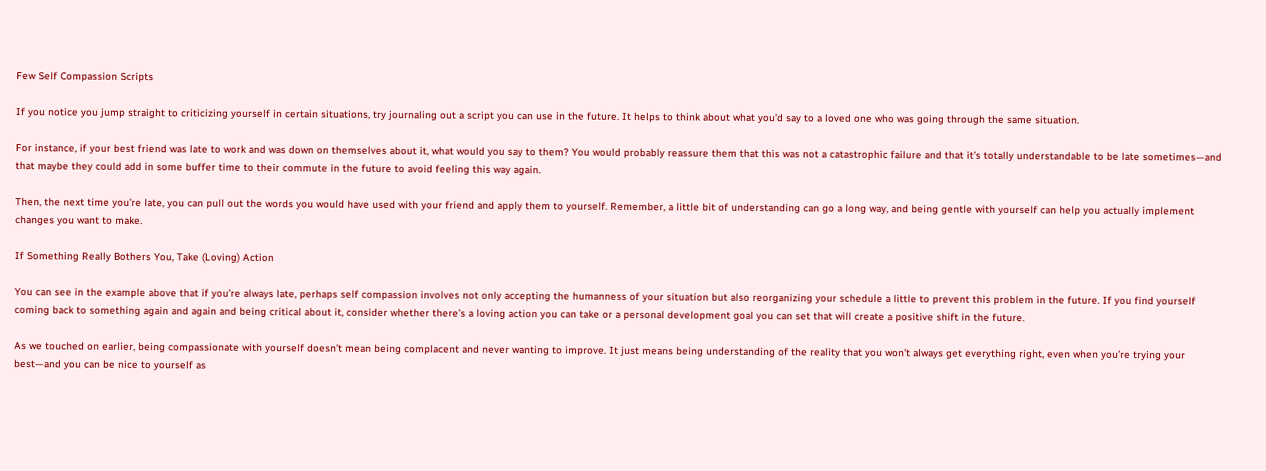Few Self Compassion Scripts

If you notice you jump straight to criticizing yourself in certain situations, try journaling out a script you can use in the future. It helps to think about what you’d say to a loved one who was going through the same situation.

For instance, if your best friend was late to work and was down on themselves about it, what would you say to them? You would probably reassure them that this was not a catastrophic failure and that it’s totally understandable to be late sometimes—and that maybe they could add in some buffer time to their commute in the future to avoid feeling this way again.

Then, the next time you’re late, you can pull out the words you would have used with your friend and apply them to yourself. Remember, a little bit of understanding can go a long way, and being gentle with yourself can help you actually implement changes you want to make.

If Something Really Bothers You, Take (Loving) Action

You can see in the example above that if you’re always late, perhaps self compassion involves not only accepting the humanness of your situation but also reorganizing your schedule a little to prevent this problem in the future. If you find yourself coming back to something again and again and being critical about it, consider whether there’s a loving action you can take or a personal development goal you can set that will create a positive shift in the future.

As we touched on earlier, being compassionate with yourself doesn’t mean being complacent and never wanting to improve. It just means being understanding of the reality that you won’t always get everything right, even when you’re trying your best—and you can be nice to yourself as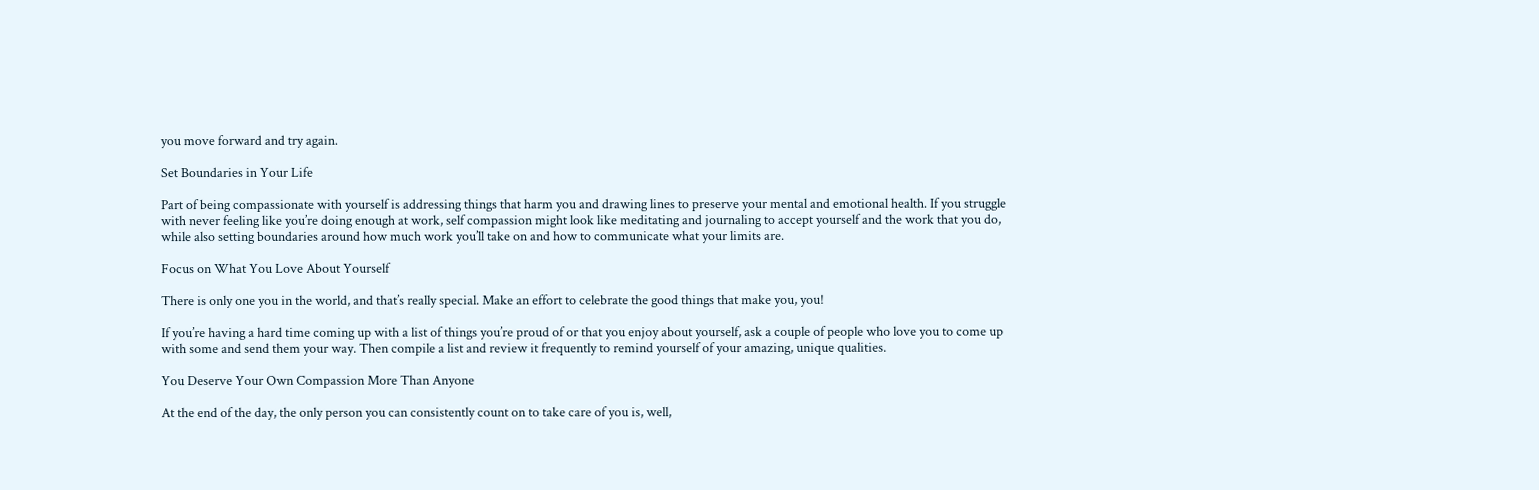you move forward and try again.

Set Boundaries in Your Life

Part of being compassionate with yourself is addressing things that harm you and drawing lines to preserve your mental and emotional health. If you struggle with never feeling like you’re doing enough at work, self compassion might look like meditating and journaling to accept yourself and the work that you do, while also setting boundaries around how much work you’ll take on and how to communicate what your limits are.

Focus on What You Love About Yourself

There is only one you in the world, and that’s really special. Make an effort to celebrate the good things that make you, you!

If you’re having a hard time coming up with a list of things you’re proud of or that you enjoy about yourself, ask a couple of people who love you to come up with some and send them your way. Then compile a list and review it frequently to remind yourself of your amazing, unique qualities.

You Deserve Your Own Compassion More Than Anyone

At the end of the day, the only person you can consistently count on to take care of you is, well,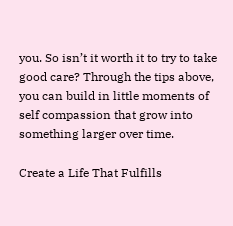you. So isn’t it worth it to try to take good care? Through the tips above, you can build in little moments of self compassion that grow into something larger over time.

Create a Life That Fulfills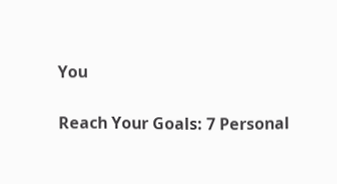You

Reach Your Goals: 7 Personal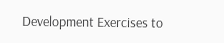Development Exercises to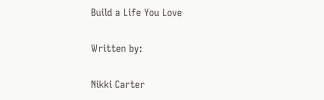Build a Life You Love

Written by:

Nikki Carter